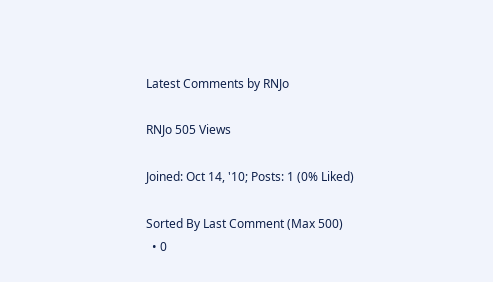Latest Comments by RNJo

RNJo 505 Views

Joined: Oct 14, '10; Posts: 1 (0% Liked)

Sorted By Last Comment (Max 500)
  • 0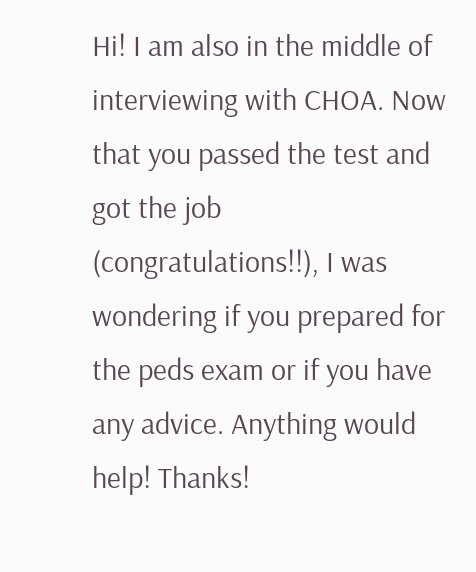Hi! I am also in the middle of interviewing with CHOA. Now that you passed the test and got the job (congratulations!!), I was wondering if you prepared for the peds exam or if you have any advice. Anything would help! Thanks!